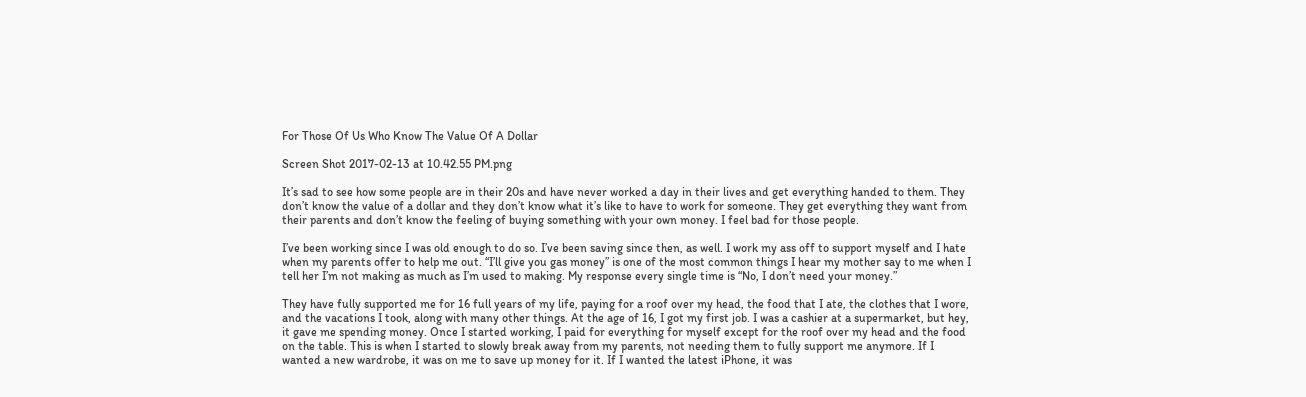For Those Of Us Who Know The Value Of A Dollar

Screen Shot 2017-02-13 at 10.42.55 PM.png

It’s sad to see how some people are in their 20s and have never worked a day in their lives and get everything handed to them. They don’t know the value of a dollar and they don’t know what it’s like to have to work for someone. They get everything they want from their parents and don’t know the feeling of buying something with your own money. I feel bad for those people.

I’ve been working since I was old enough to do so. I’ve been saving since then, as well. I work my ass off to support myself and I hate when my parents offer to help me out. “I’ll give you gas money” is one of the most common things I hear my mother say to me when I tell her I’m not making as much as I’m used to making. My response every single time is “No, I don’t need your money.”

They have fully supported me for 16 full years of my life, paying for a roof over my head, the food that I ate, the clothes that I wore, and the vacations I took, along with many other things. At the age of 16, I got my first job. I was a cashier at a supermarket, but hey, it gave me spending money. Once I started working, I paid for everything for myself except for the roof over my head and the food on the table. This is when I started to slowly break away from my parents, not needing them to fully support me anymore. If I wanted a new wardrobe, it was on me to save up money for it. If I wanted the latest iPhone, it was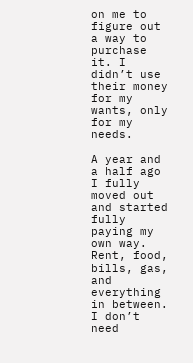on me to figure out a way to purchase it. I didn’t use their money for my wants, only for my needs.

A year and a half ago I fully moved out and started fully paying my own way. Rent, food, bills, gas, and everything in between. I don’t need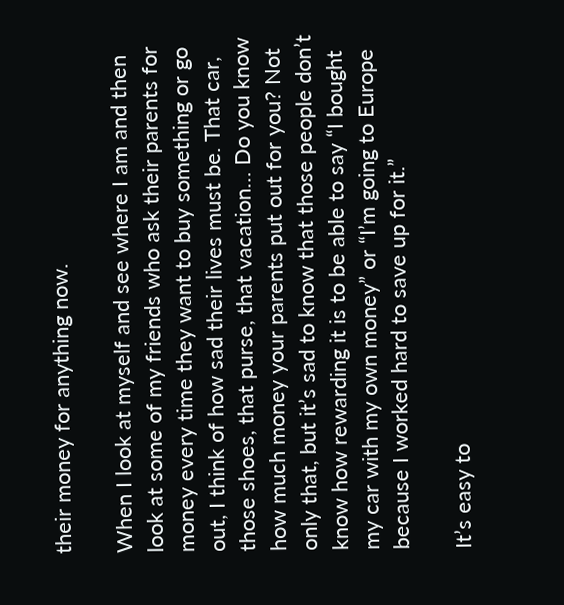their money for anything now.

When I look at myself and see where I am and then look at some of my friends who ask their parents for money every time they want to buy something or go out, I think of how sad their lives must be. That car, those shoes, that purse, that vacation… Do you know how much money your parents put out for you? Not only that, but it’s sad to know that those people don’t know how rewarding it is to be able to say “I bought my car with my own money” or “I’m going to Europe because I worked hard to save up for it.”

It’s easy to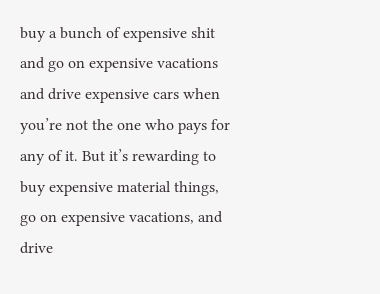buy a bunch of expensive shit and go on expensive vacations and drive expensive cars when you’re not the one who pays for any of it. But it’s rewarding to buy expensive material things, go on expensive vacations, and drive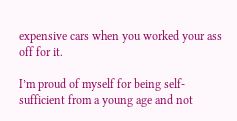expensive cars when you worked your ass off for it.

I’m proud of myself for being self-sufficient from a young age and not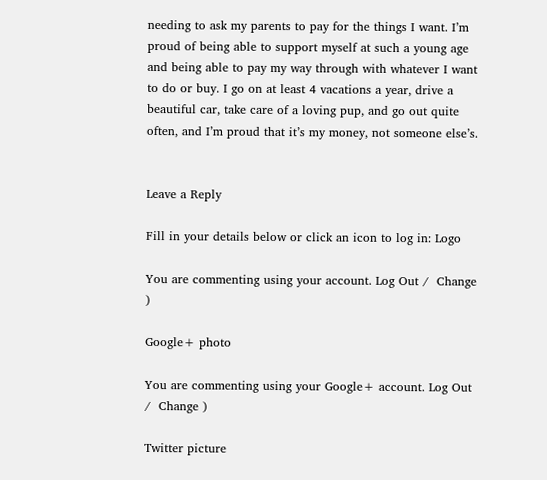needing to ask my parents to pay for the things I want. I’m proud of being able to support myself at such a young age and being able to pay my way through with whatever I want to do or buy. I go on at least 4 vacations a year, drive a beautiful car, take care of a loving pup, and go out quite often, and I’m proud that it’s my money, not someone else’s.


Leave a Reply

Fill in your details below or click an icon to log in: Logo

You are commenting using your account. Log Out /  Change )

Google+ photo

You are commenting using your Google+ account. Log Out /  Change )

Twitter picture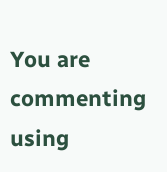You are commenting using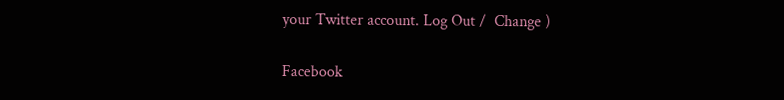your Twitter account. Log Out /  Change )

Facebook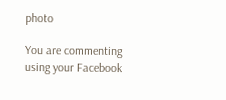photo

You are commenting using your Facebook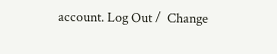account. Log Out /  Change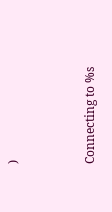)


Connecting to %s